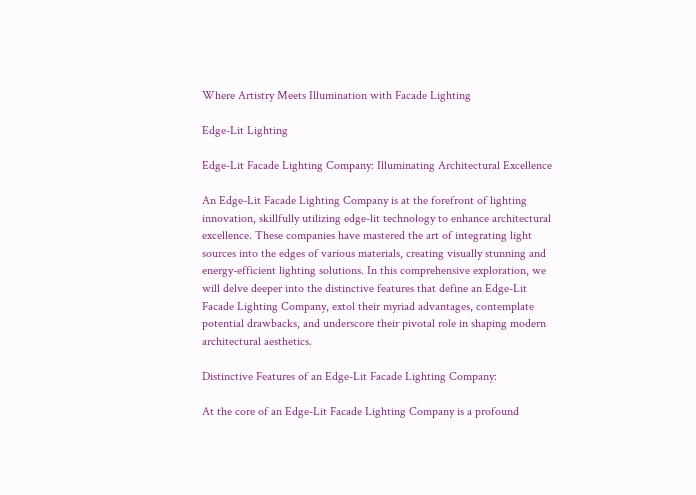Where Artistry Meets Illumination with Facade Lighting

Edge-Lit Lighting

Edge-Lit Facade Lighting Company: Illuminating Architectural Excellence

An Edge-Lit Facade Lighting Company is at the forefront of lighting innovation, skillfully utilizing edge-lit technology to enhance architectural excellence. These companies have mastered the art of integrating light sources into the edges of various materials, creating visually stunning and energy-efficient lighting solutions. In this comprehensive exploration, we will delve deeper into the distinctive features that define an Edge-Lit Facade Lighting Company, extol their myriad advantages, contemplate potential drawbacks, and underscore their pivotal role in shaping modern architectural aesthetics.

Distinctive Features of an Edge-Lit Facade Lighting Company:

At the core of an Edge-Lit Facade Lighting Company is a profound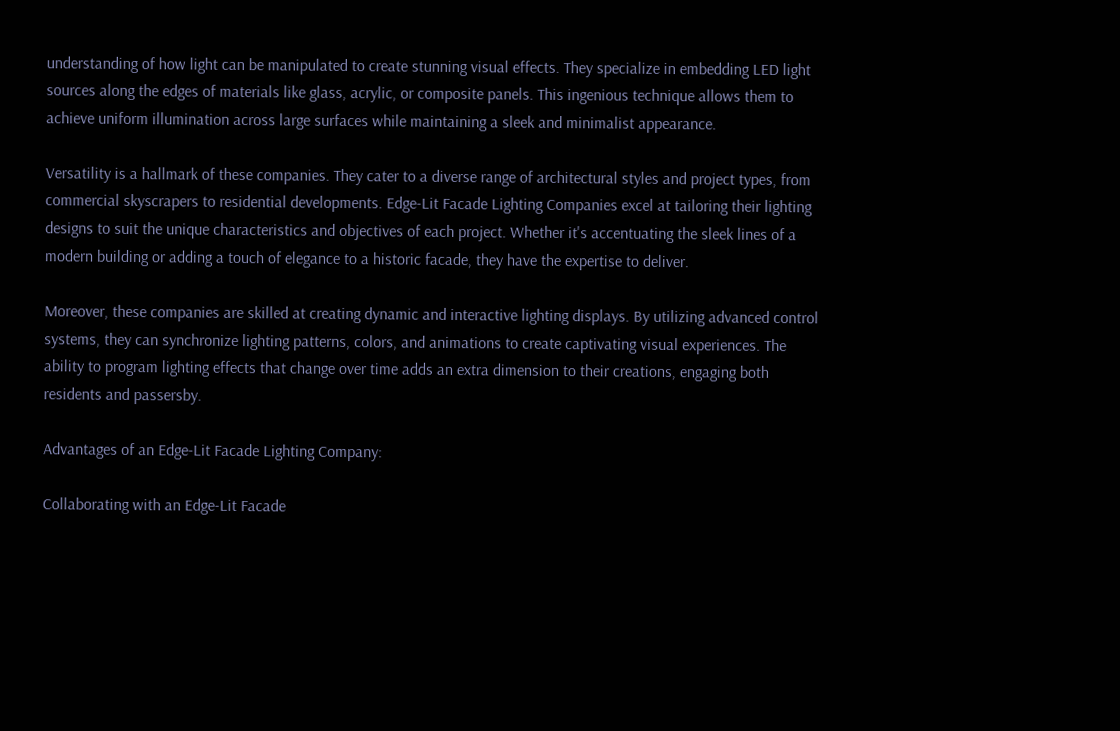understanding of how light can be manipulated to create stunning visual effects. They specialize in embedding LED light sources along the edges of materials like glass, acrylic, or composite panels. This ingenious technique allows them to achieve uniform illumination across large surfaces while maintaining a sleek and minimalist appearance.

Versatility is a hallmark of these companies. They cater to a diverse range of architectural styles and project types, from commercial skyscrapers to residential developments. Edge-Lit Facade Lighting Companies excel at tailoring their lighting designs to suit the unique characteristics and objectives of each project. Whether it's accentuating the sleek lines of a modern building or adding a touch of elegance to a historic facade, they have the expertise to deliver.

Moreover, these companies are skilled at creating dynamic and interactive lighting displays. By utilizing advanced control systems, they can synchronize lighting patterns, colors, and animations to create captivating visual experiences. The ability to program lighting effects that change over time adds an extra dimension to their creations, engaging both residents and passersby.

Advantages of an Edge-Lit Facade Lighting Company:

Collaborating with an Edge-Lit Facade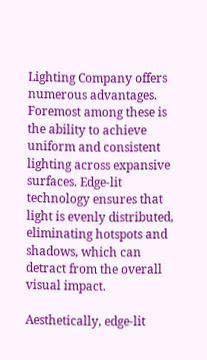Lighting Company offers numerous advantages. Foremost among these is the ability to achieve uniform and consistent lighting across expansive surfaces. Edge-lit technology ensures that light is evenly distributed, eliminating hotspots and shadows, which can detract from the overall visual impact.

Aesthetically, edge-lit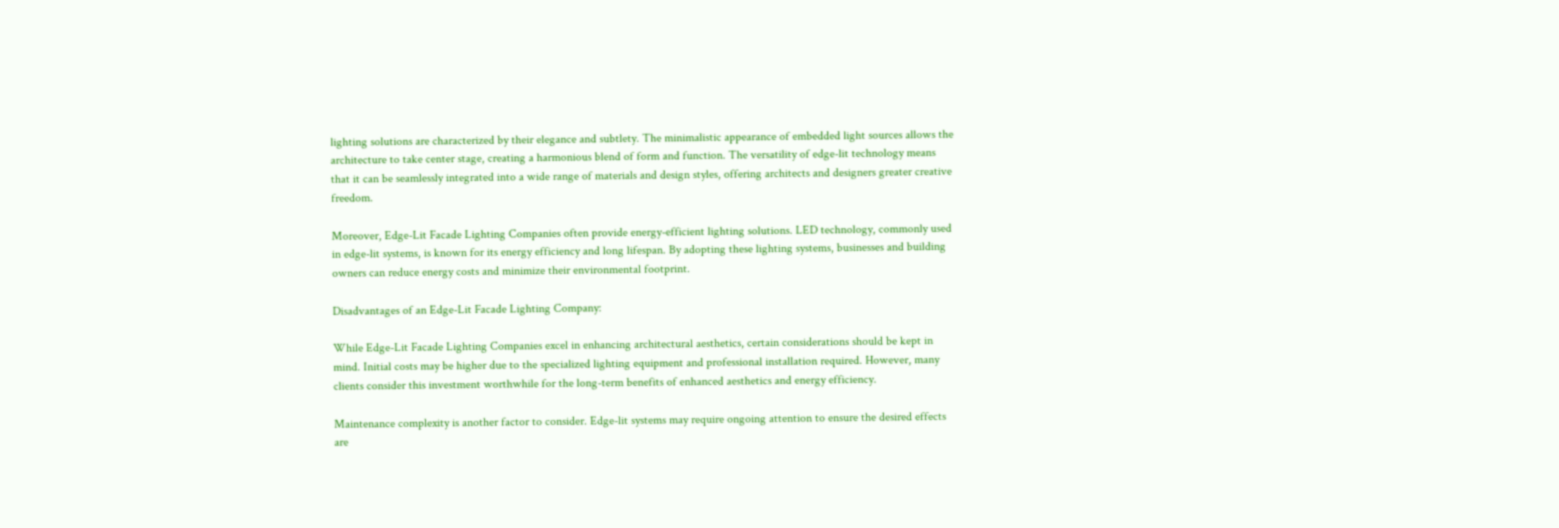lighting solutions are characterized by their elegance and subtlety. The minimalistic appearance of embedded light sources allows the architecture to take center stage, creating a harmonious blend of form and function. The versatility of edge-lit technology means that it can be seamlessly integrated into a wide range of materials and design styles, offering architects and designers greater creative freedom.

Moreover, Edge-Lit Facade Lighting Companies often provide energy-efficient lighting solutions. LED technology, commonly used in edge-lit systems, is known for its energy efficiency and long lifespan. By adopting these lighting systems, businesses and building owners can reduce energy costs and minimize their environmental footprint.

Disadvantages of an Edge-Lit Facade Lighting Company:

While Edge-Lit Facade Lighting Companies excel in enhancing architectural aesthetics, certain considerations should be kept in mind. Initial costs may be higher due to the specialized lighting equipment and professional installation required. However, many clients consider this investment worthwhile for the long-term benefits of enhanced aesthetics and energy efficiency.

Maintenance complexity is another factor to consider. Edge-lit systems may require ongoing attention to ensure the desired effects are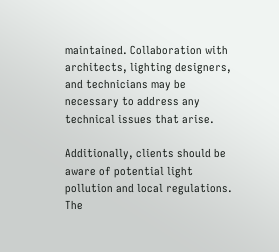maintained. Collaboration with architects, lighting designers, and technicians may be necessary to address any technical issues that arise.

Additionally, clients should be aware of potential light pollution and local regulations. The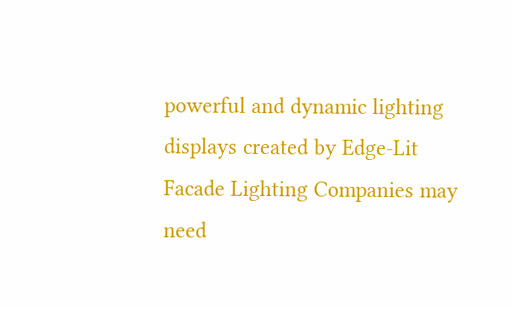powerful and dynamic lighting displays created by Edge-Lit Facade Lighting Companies may need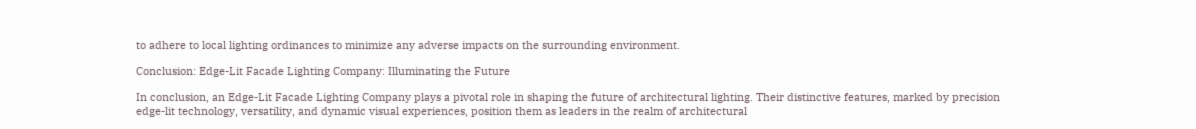to adhere to local lighting ordinances to minimize any adverse impacts on the surrounding environment.

Conclusion: Edge-Lit Facade Lighting Company: Illuminating the Future

In conclusion, an Edge-Lit Facade Lighting Company plays a pivotal role in shaping the future of architectural lighting. Their distinctive features, marked by precision edge-lit technology, versatility, and dynamic visual experiences, position them as leaders in the realm of architectural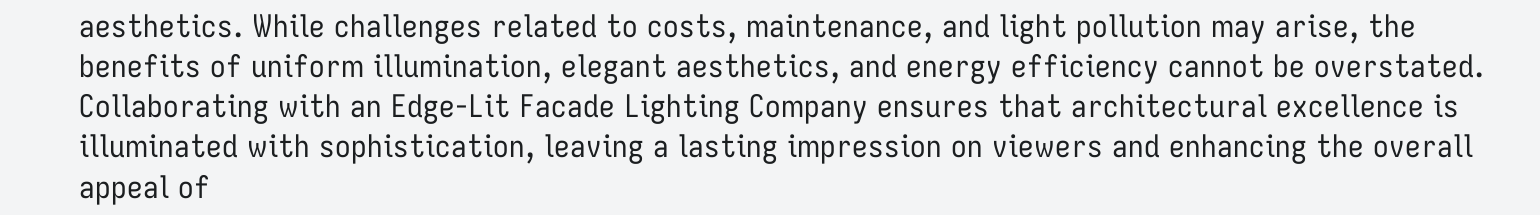aesthetics. While challenges related to costs, maintenance, and light pollution may arise, the benefits of uniform illumination, elegant aesthetics, and energy efficiency cannot be overstated. Collaborating with an Edge-Lit Facade Lighting Company ensures that architectural excellence is illuminated with sophistication, leaving a lasting impression on viewers and enhancing the overall appeal of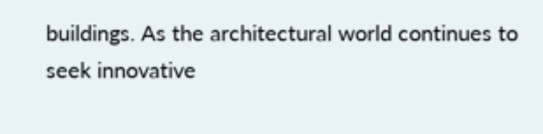buildings. As the architectural world continues to seek innovative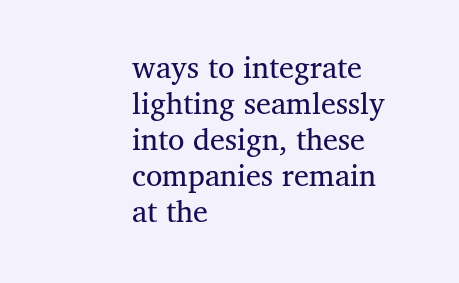ways to integrate lighting seamlessly into design, these companies remain at the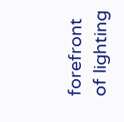forefront of lighting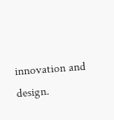innovation and design.